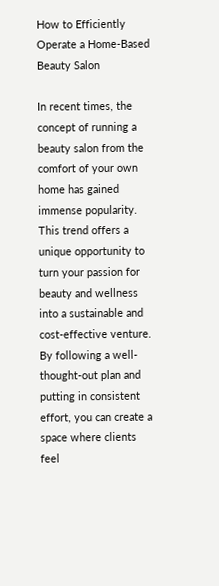How to Efficiently Operate a Home-Based Beauty Salon

In recent times, the concept of running a beauty salon from the comfort of your own home has gained immense popularity. This trend offers a unique opportunity to turn your passion for beauty and wellness into a sustainable and cost-effective venture. By following a well-thought-out plan and putting in consistent effort, you can create a space where clients feel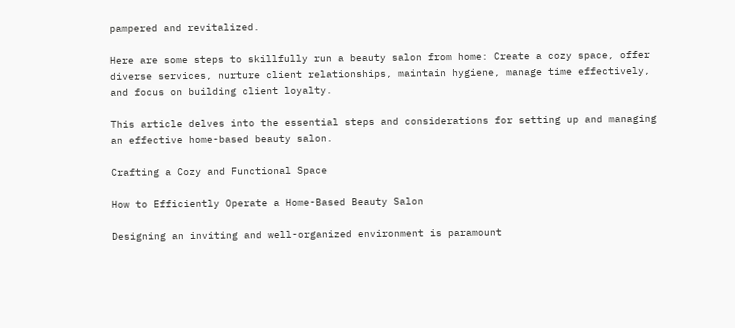pampered and revitalized.

Here are some steps to skillfully run a beauty salon from home: Create a cozy space, offer diverse services, nurture client relationships, maintain hygiene, manage time effectively, and focus on building client loyalty.

This article delves into the essential steps and considerations for setting up and managing an effective home-based beauty salon.

Crafting a Cozy and Functional Space

How to Efficiently Operate a Home-Based Beauty Salon

Designing an inviting and well-organized environment is paramount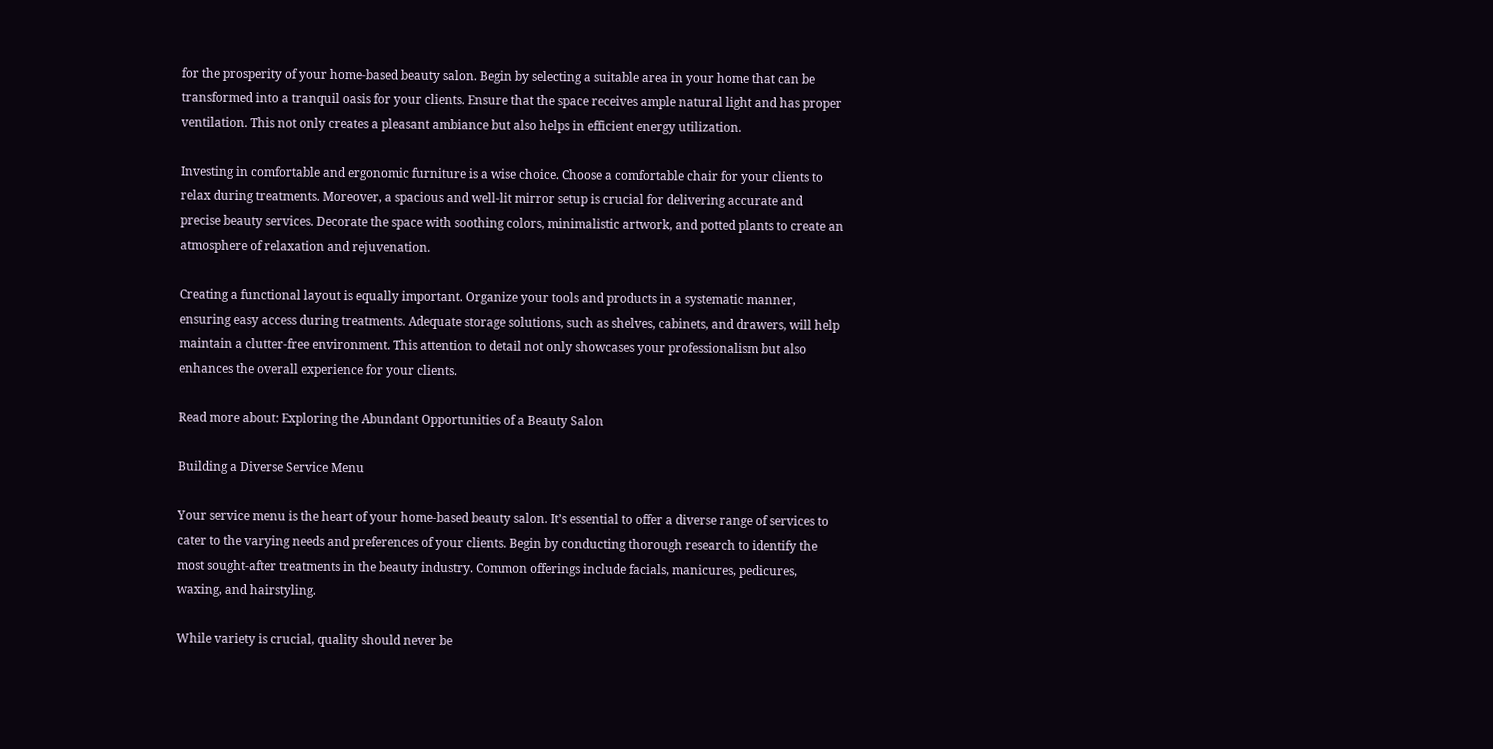for the prosperity of your home-based beauty salon. Begin by selecting a suitable area in your home that can be transformed into a tranquil oasis for your clients. Ensure that the space receives ample natural light and has proper ventilation. This not only creates a pleasant ambiance but also helps in efficient energy utilization.

Investing in comfortable and ergonomic furniture is a wise choice. Choose a comfortable chair for your clients to relax during treatments. Moreover, a spacious and well-lit mirror setup is crucial for delivering accurate and precise beauty services. Decorate the space with soothing colors, minimalistic artwork, and potted plants to create an atmosphere of relaxation and rejuvenation.

Creating a functional layout is equally important. Organize your tools and products in a systematic manner, ensuring easy access during treatments. Adequate storage solutions, such as shelves, cabinets, and drawers, will help maintain a clutter-free environment. This attention to detail not only showcases your professionalism but also enhances the overall experience for your clients.

Read more about: Exploring the Abundant Opportunities of a Beauty Salon

Building a Diverse Service Menu

Your service menu is the heart of your home-based beauty salon. It’s essential to offer a diverse range of services to cater to the varying needs and preferences of your clients. Begin by conducting thorough research to identify the most sought-after treatments in the beauty industry. Common offerings include facials, manicures, pedicures, waxing, and hairstyling.

While variety is crucial, quality should never be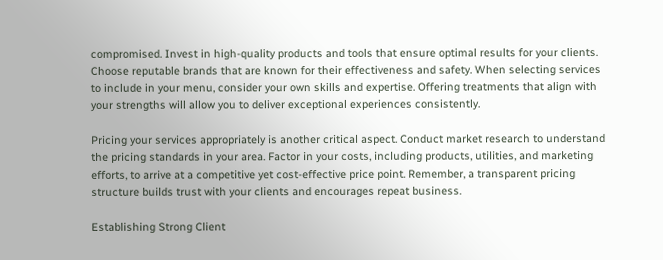compromised. Invest in high-quality products and tools that ensure optimal results for your clients. Choose reputable brands that are known for their effectiveness and safety. When selecting services to include in your menu, consider your own skills and expertise. Offering treatments that align with your strengths will allow you to deliver exceptional experiences consistently.

Pricing your services appropriately is another critical aspect. Conduct market research to understand the pricing standards in your area. Factor in your costs, including products, utilities, and marketing efforts, to arrive at a competitive yet cost-effective price point. Remember, a transparent pricing structure builds trust with your clients and encourages repeat business.

Establishing Strong Client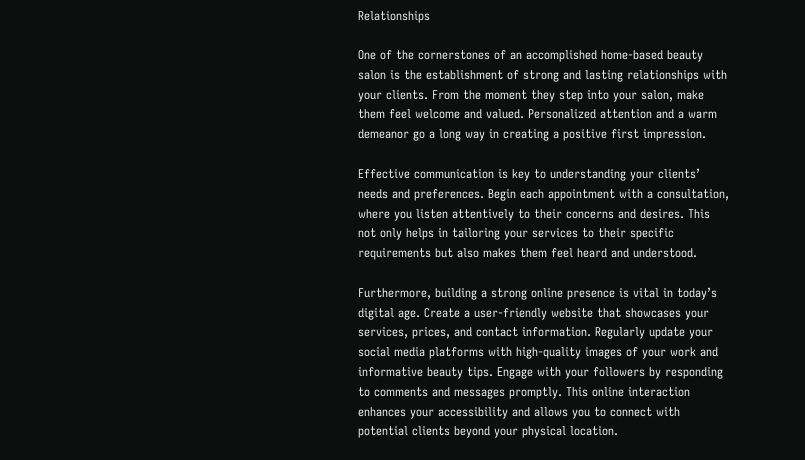Relationships

One of the cornerstones of an accomplished home-based beauty salon is the establishment of strong and lasting relationships with your clients. From the moment they step into your salon, make them feel welcome and valued. Personalized attention and a warm demeanor go a long way in creating a positive first impression.

Effective communication is key to understanding your clients’ needs and preferences. Begin each appointment with a consultation, where you listen attentively to their concerns and desires. This not only helps in tailoring your services to their specific requirements but also makes them feel heard and understood.

Furthermore, building a strong online presence is vital in today’s digital age. Create a user-friendly website that showcases your services, prices, and contact information. Regularly update your social media platforms with high-quality images of your work and informative beauty tips. Engage with your followers by responding to comments and messages promptly. This online interaction enhances your accessibility and allows you to connect with potential clients beyond your physical location.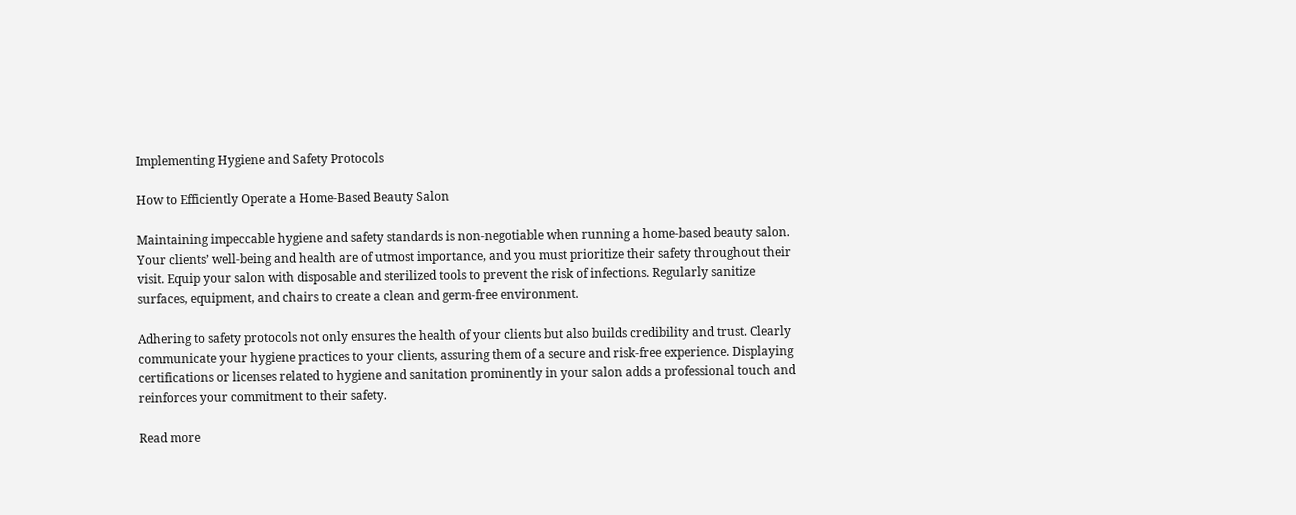Implementing Hygiene and Safety Protocols

How to Efficiently Operate a Home-Based Beauty Salon

Maintaining impeccable hygiene and safety standards is non-negotiable when running a home-based beauty salon. Your clients’ well-being and health are of utmost importance, and you must prioritize their safety throughout their visit. Equip your salon with disposable and sterilized tools to prevent the risk of infections. Regularly sanitize surfaces, equipment, and chairs to create a clean and germ-free environment.

Adhering to safety protocols not only ensures the health of your clients but also builds credibility and trust. Clearly communicate your hygiene practices to your clients, assuring them of a secure and risk-free experience. Displaying certifications or licenses related to hygiene and sanitation prominently in your salon adds a professional touch and reinforces your commitment to their safety.

Read more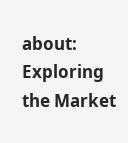about: Exploring the Market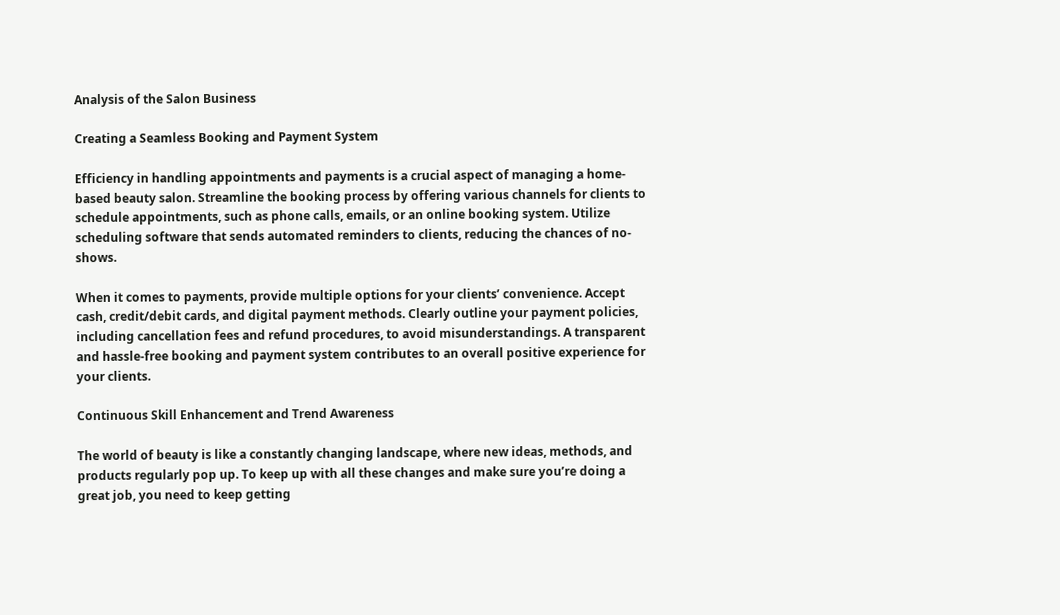Analysis of the Salon Business

Creating a Seamless Booking and Payment System

Efficiency in handling appointments and payments is a crucial aspect of managing a home-based beauty salon. Streamline the booking process by offering various channels for clients to schedule appointments, such as phone calls, emails, or an online booking system. Utilize scheduling software that sends automated reminders to clients, reducing the chances of no-shows.

When it comes to payments, provide multiple options for your clients’ convenience. Accept cash, credit/debit cards, and digital payment methods. Clearly outline your payment policies, including cancellation fees and refund procedures, to avoid misunderstandings. A transparent and hassle-free booking and payment system contributes to an overall positive experience for your clients.

Continuous Skill Enhancement and Trend Awareness

The world of beauty is like a constantly changing landscape, where new ideas, methods, and products regularly pop up. To keep up with all these changes and make sure you’re doing a great job, you need to keep getting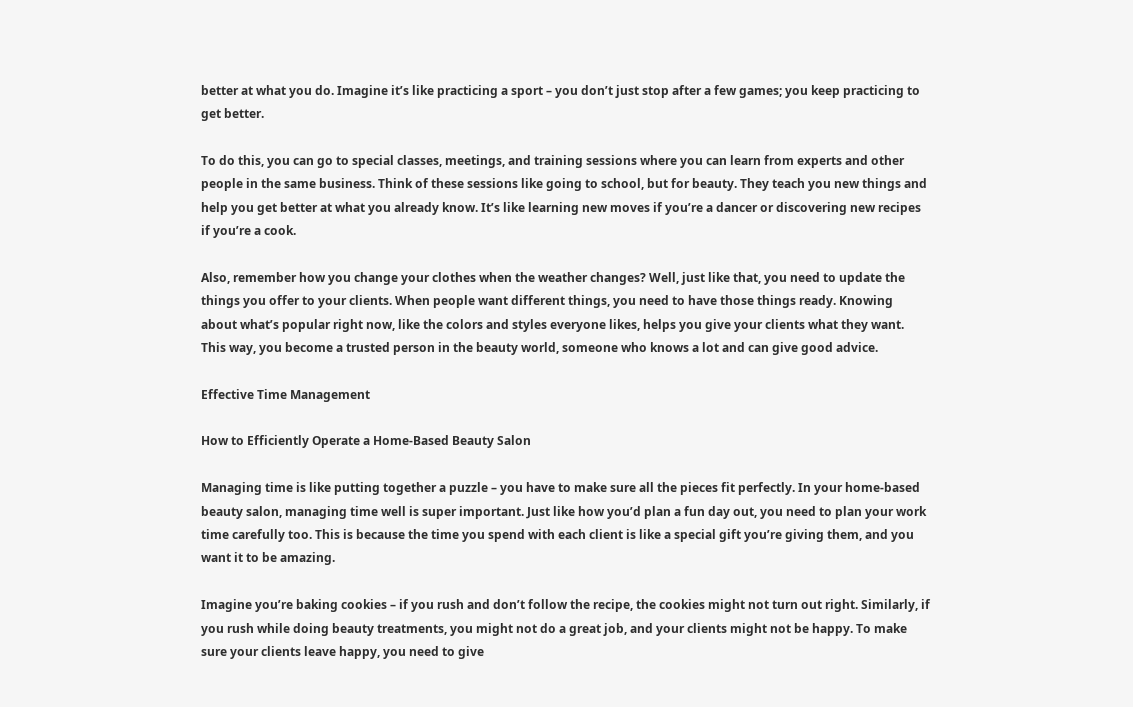better at what you do. Imagine it’s like practicing a sport – you don’t just stop after a few games; you keep practicing to get better.

To do this, you can go to special classes, meetings, and training sessions where you can learn from experts and other people in the same business. Think of these sessions like going to school, but for beauty. They teach you new things and help you get better at what you already know. It’s like learning new moves if you’re a dancer or discovering new recipes if you’re a cook.

Also, remember how you change your clothes when the weather changes? Well, just like that, you need to update the things you offer to your clients. When people want different things, you need to have those things ready. Knowing about what’s popular right now, like the colors and styles everyone likes, helps you give your clients what they want. This way, you become a trusted person in the beauty world, someone who knows a lot and can give good advice.

Effective Time Management

How to Efficiently Operate a Home-Based Beauty Salon

Managing time is like putting together a puzzle – you have to make sure all the pieces fit perfectly. In your home-based beauty salon, managing time well is super important. Just like how you’d plan a fun day out, you need to plan your work time carefully too. This is because the time you spend with each client is like a special gift you’re giving them, and you want it to be amazing.

Imagine you’re baking cookies – if you rush and don’t follow the recipe, the cookies might not turn out right. Similarly, if you rush while doing beauty treatments, you might not do a great job, and your clients might not be happy. To make sure your clients leave happy, you need to give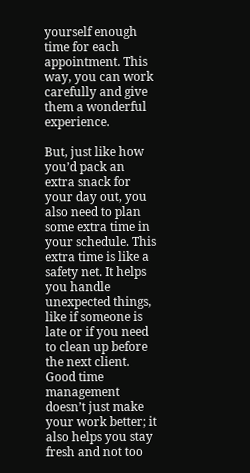yourself enough time for each appointment. This way, you can work carefully and give them a wonderful experience.

But, just like how you’d pack an extra snack for your day out, you also need to plan some extra time in your schedule. This extra time is like a safety net. It helps you handle unexpected things, like if someone is late or if you need to clean up before the next client. Good time management doesn’t just make your work better; it also helps you stay fresh and not too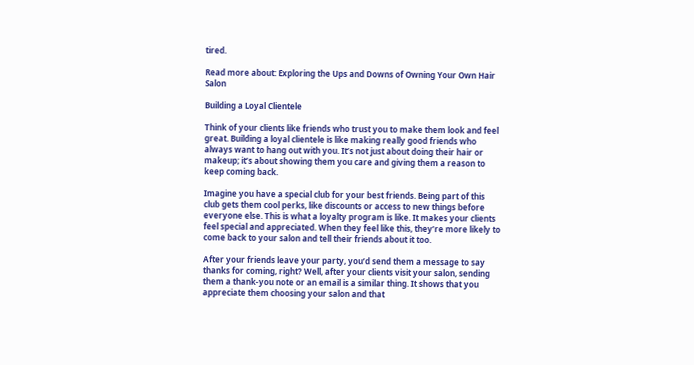tired.

Read more about: Exploring the Ups and Downs of Owning Your Own Hair Salon

Building a Loyal Clientele

Think of your clients like friends who trust you to make them look and feel great. Building a loyal clientele is like making really good friends who always want to hang out with you. It’s not just about doing their hair or makeup; it’s about showing them you care and giving them a reason to keep coming back.

Imagine you have a special club for your best friends. Being part of this club gets them cool perks, like discounts or access to new things before everyone else. This is what a loyalty program is like. It makes your clients feel special and appreciated. When they feel like this, they’re more likely to come back to your salon and tell their friends about it too.

After your friends leave your party, you’d send them a message to say thanks for coming, right? Well, after your clients visit your salon, sending them a thank-you note or an email is a similar thing. It shows that you appreciate them choosing your salon and that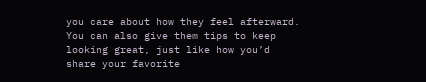you care about how they feel afterward. You can also give them tips to keep looking great, just like how you’d share your favorite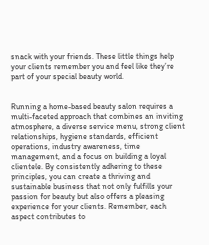snack with your friends. These little things help your clients remember you and feel like they’re part of your special beauty world.


Running a home-based beauty salon requires a multi-faceted approach that combines an inviting atmosphere, a diverse service menu, strong client relationships, hygiene standards, efficient operations, industry awareness, time management, and a focus on building a loyal clientele. By consistently adhering to these principles, you can create a thriving and sustainable business that not only fulfills your passion for beauty but also offers a pleasing experience for your clients. Remember, each aspect contributes to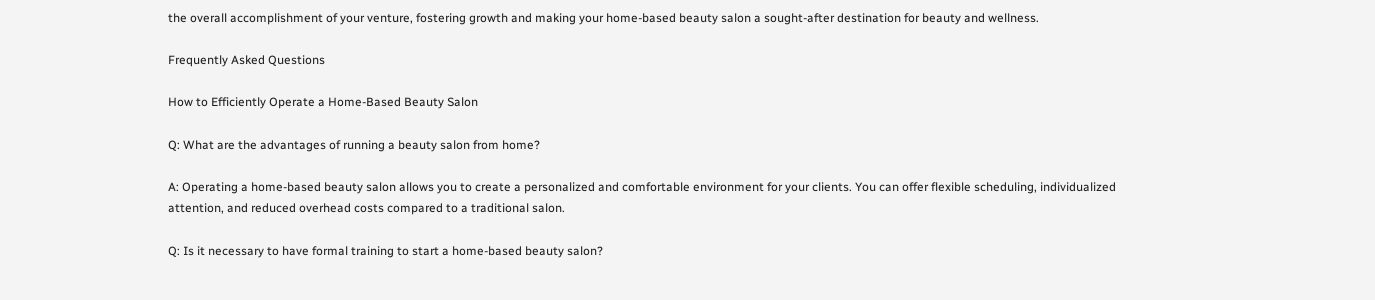the overall accomplishment of your venture, fostering growth and making your home-based beauty salon a sought-after destination for beauty and wellness.

Frequently Asked Questions

How to Efficiently Operate a Home-Based Beauty Salon

Q: What are the advantages of running a beauty salon from home?

A: Operating a home-based beauty salon allows you to create a personalized and comfortable environment for your clients. You can offer flexible scheduling, individualized attention, and reduced overhead costs compared to a traditional salon.

Q: Is it necessary to have formal training to start a home-based beauty salon?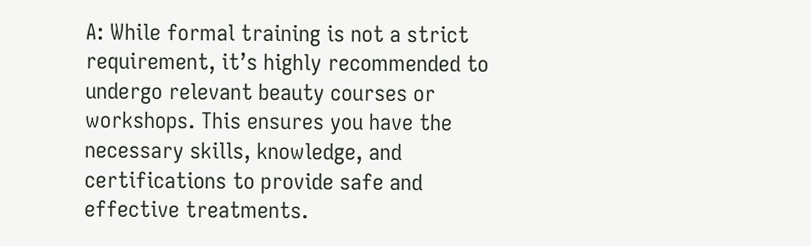A: While formal training is not a strict requirement, it’s highly recommended to undergo relevant beauty courses or workshops. This ensures you have the necessary skills, knowledge, and certifications to provide safe and effective treatments.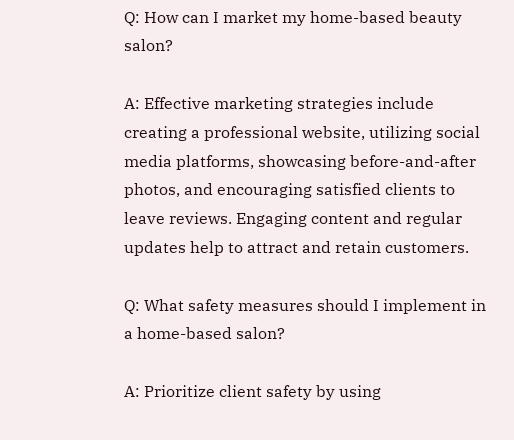Q: How can I market my home-based beauty salon?

A: Effective marketing strategies include creating a professional website, utilizing social media platforms, showcasing before-and-after photos, and encouraging satisfied clients to leave reviews. Engaging content and regular updates help to attract and retain customers.

Q: What safety measures should I implement in a home-based salon?

A: Prioritize client safety by using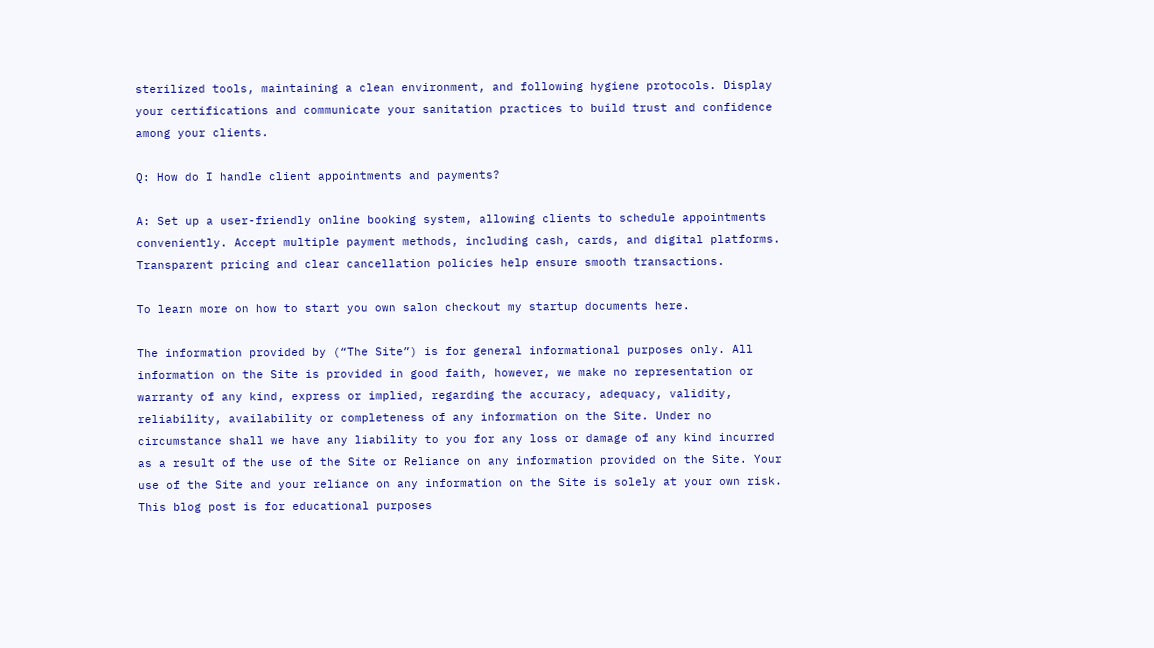sterilized tools, maintaining a clean environment, and following hygiene protocols. Display your certifications and communicate your sanitation practices to build trust and confidence among your clients.

Q: How do I handle client appointments and payments?

A: Set up a user-friendly online booking system, allowing clients to schedule appointments conveniently. Accept multiple payment methods, including cash, cards, and digital platforms. Transparent pricing and clear cancellation policies help ensure smooth transactions.

To learn more on how to start you own salon checkout my startup documents here.

The information provided by (“The Site”) is for general informational purposes only. All information on the Site is provided in good faith, however, we make no representation or warranty of any kind, express or implied, regarding the accuracy, adequacy, validity, reliability, availability or completeness of any information on the Site. Under no circumstance shall we have any liability to you for any loss or damage of any kind incurred as a result of the use of the Site or Reliance on any information provided on the Site. Your use of the Site and your reliance on any information on the Site is solely at your own risk. This blog post is for educational purposes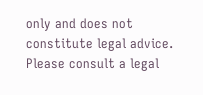only and does not constitute legal advice. Please consult a legal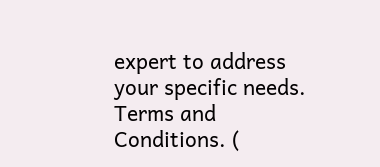expert to address your specific needs. Terms and Conditions. (